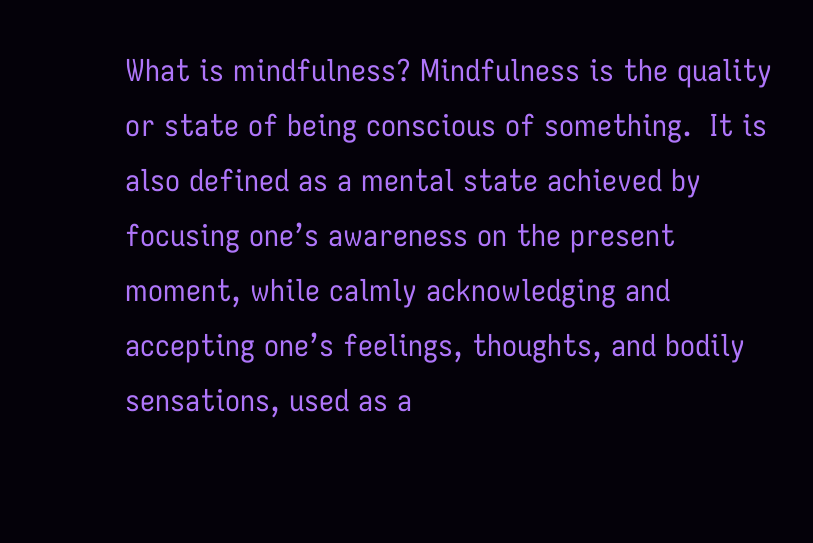What is mindfulness? Mindfulness is the quality or state of being conscious of something.  It is also defined as a mental state achieved by focusing one’s awareness on the present moment, while calmly acknowledging and accepting one’s feelings, thoughts, and bodily sensations, used as a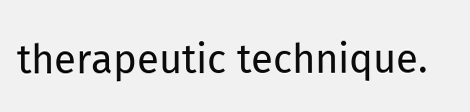therapeutic technique.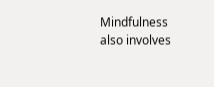Mindfulness also involves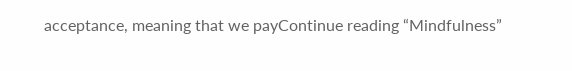acceptance, meaning that we payContinue reading “Mindfulness”